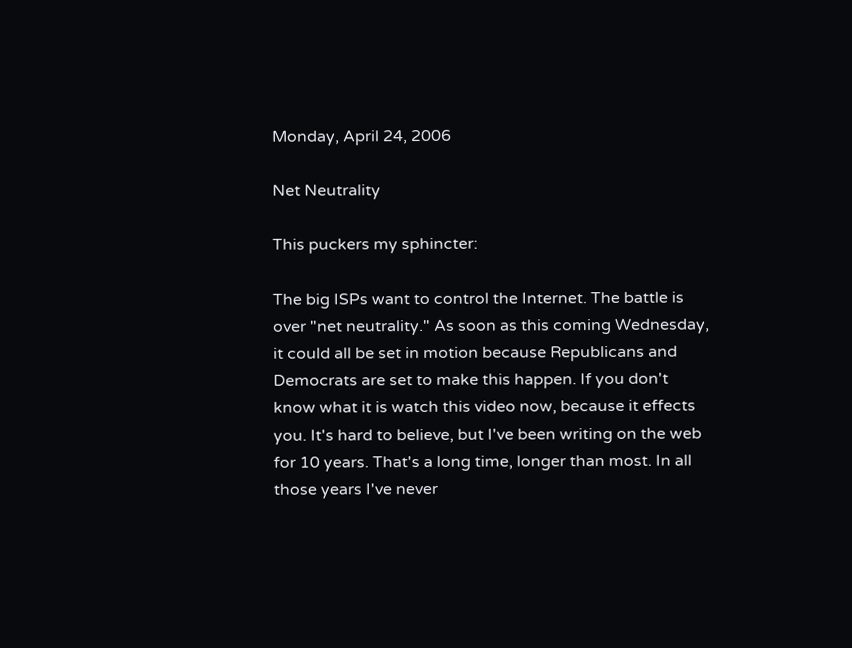Monday, April 24, 2006

Net Neutrality

This puckers my sphincter:

The big ISPs want to control the Internet. The battle is over "net neutrality." As soon as this coming Wednesday, it could all be set in motion because Republicans and Democrats are set to make this happen. If you don't know what it is watch this video now, because it effects you. It's hard to believe, but I've been writing on the web for 10 years. That's a long time, longer than most. In all those years I've never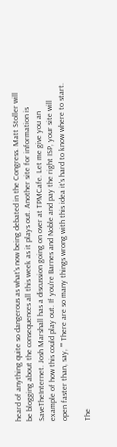heard of anything quite so dangerous as what's now being debated in the Congress. Matt Stoller will be blogging about the consequences all this week as it plays out. Another site for information is SaveTheInternet. Josh Marshall has a discussion going on over at TPMCafe. Let me give you an example of how this could play out. If you're Barnes and Noble and pay the right ISP, your site will open faster than, say, "" There are so many things wrong with this idea it's hard to know where to start.

The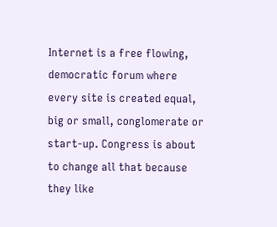Internet is a free flowing, democratic forum where every site is created equal, big or small, conglomerate or start-up. Congress is about to change all that because they like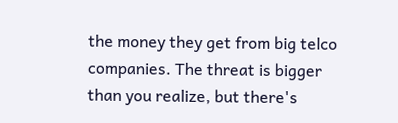the money they get from big telco companies. The threat is bigger than you realize, but there's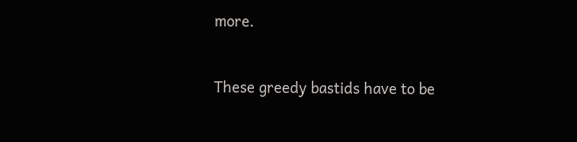more.


These greedy bastids have to be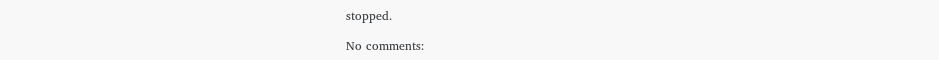stopped.

No comments: